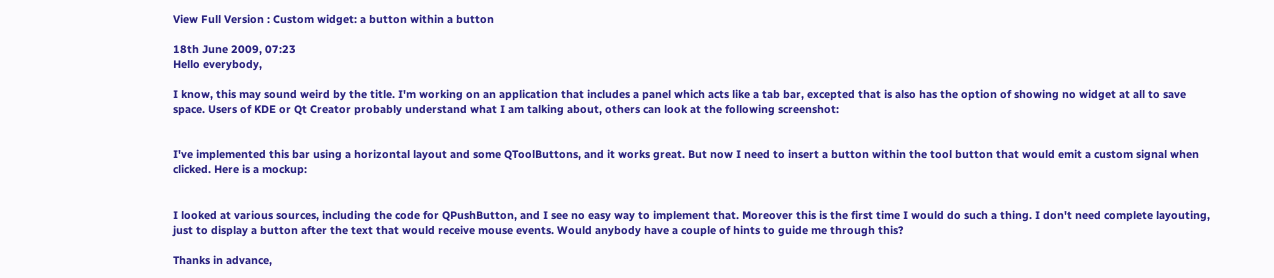View Full Version : Custom widget: a button within a button

18th June 2009, 07:23
Hello everybody,

I know, this may sound weird by the title. I'm working on an application that includes a panel which acts like a tab bar, excepted that is also has the option of showing no widget at all to save space. Users of KDE or Qt Creator probably understand what I am talking about, others can look at the following screenshot:


I've implemented this bar using a horizontal layout and some QToolButtons, and it works great. But now I need to insert a button within the tool button that would emit a custom signal when clicked. Here is a mockup:


I looked at various sources, including the code for QPushButton, and I see no easy way to implement that. Moreover this is the first time I would do such a thing. I don't need complete layouting, just to display a button after the text that would receive mouse events. Would anybody have a couple of hints to guide me through this?

Thanks in advance,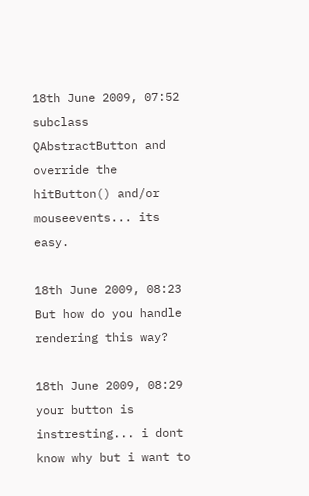18th June 2009, 07:52
subclass QAbstractButton and override the hitButton() and/or mouseevents... its easy.

18th June 2009, 08:23
But how do you handle rendering this way?

18th June 2009, 08:29
your button is instresting... i dont know why but i want to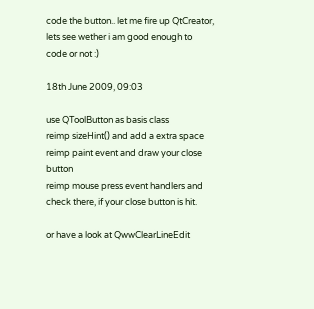code the button.. let me fire up QtCreator, lets see wether i am good enough to code or not :)

18th June 2009, 09:03

use QToolButton as basis class
reimp sizeHint() and add a extra space
reimp paint event and draw your close button
reimp mouse press event handlers and check there, if your close button is hit.

or have a look at QwwClearLineEdit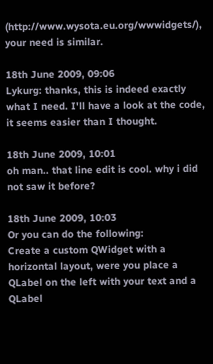(http://www.wysota.eu.org/wwwidgets/), your need is similar.

18th June 2009, 09:06
Lykurg: thanks, this is indeed exactly what I need. I'll have a look at the code, it seems easier than I thought.

18th June 2009, 10:01
oh man.. that line edit is cool. why i did not saw it before?

18th June 2009, 10:03
Or you can do the following:
Create a custom QWidget with a horizontal layout, were you place a QLabel on the left with your text and a QLabel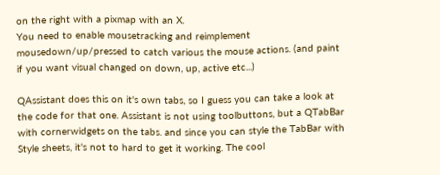on the right with a pixmap with an X.
You need to enable mousetracking and reimplement mousedown/up/pressed to catch various the mouse actions. (and paint if you want visual changed on down, up, active etc...)

QAssistant does this on it's own tabs, so I guess you can take a look at the code for that one. Assistant is not using toolbuttons, but a QTabBar with cornerwidgets on the tabs. and since you can style the TabBar with Style sheets, it's not to hard to get it working. The cool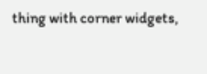thing with corner widgets,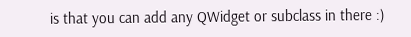is that you can add any QWidget or subclass in there :)